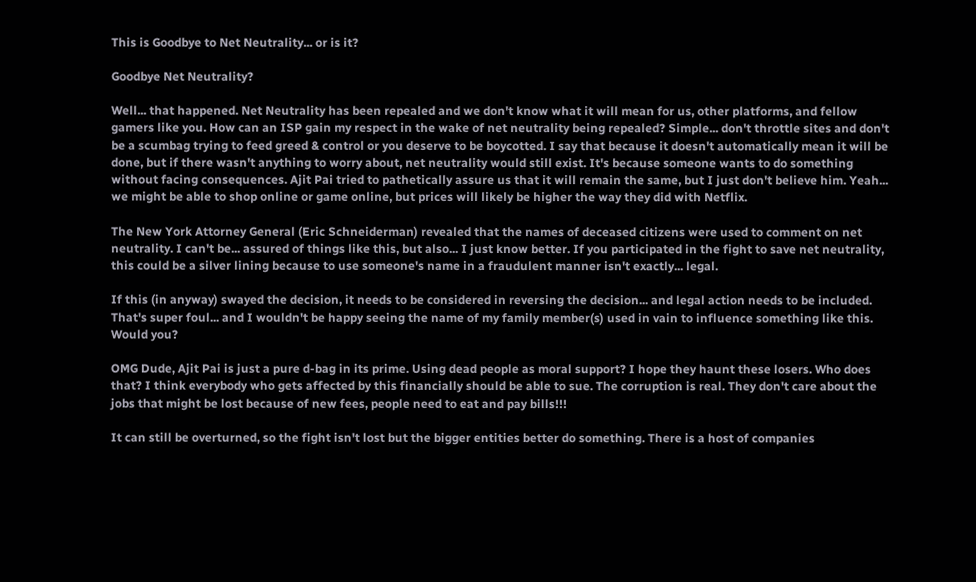This is Goodbye to Net Neutrality... or is it?

Goodbye Net Neutrality?

Well... that happened. Net Neutrality has been repealed and we don't know what it will mean for us, other platforms, and fellow gamers like you. How can an ISP gain my respect in the wake of net neutrality being repealed? Simple... don't throttle sites and don't be a scumbag trying to feed greed & control or you deserve to be boycotted. I say that because it doesn't automatically mean it will be done, but if there wasn't anything to worry about, net neutrality would still exist. It's because someone wants to do something without facing consequences. Ajit Pai tried to pathetically assure us that it will remain the same, but I just don't believe him. Yeah... we might be able to shop online or game online, but prices will likely be higher the way they did with Netflix.

The New York Attorney General (Eric Schneiderman) revealed that the names of deceased citizens were used to comment on net neutrality. I can't be... assured of things like this, but also... I just know better. If you participated in the fight to save net neutrality, this could be a silver lining because to use someone's name in a fraudulent manner isn't exactly... legal.

If this (in anyway) swayed the decision, it needs to be considered in reversing the decision... and legal action needs to be included. That's super foul... and I wouldn't be happy seeing the name of my family member(s) used in vain to influence something like this. Would you?

OMG Dude, Ajit Pai is just a pure d-bag in its prime. Using dead people as moral support? I hope they haunt these losers. Who does that? I think everybody who gets affected by this financially should be able to sue. The corruption is real. They don't care about the jobs that might be lost because of new fees, people need to eat and pay bills!!!

It can still be overturned, so the fight isn't lost but the bigger entities better do something. There is a host of companies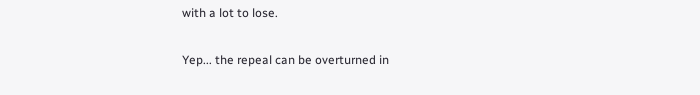with a lot to lose.

Yep... the repeal can be overturned in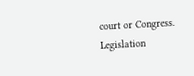court or Congress. Legislation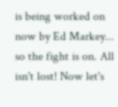is being worked on now by Ed Markey... so the fight is on. All isn't lost! Now let's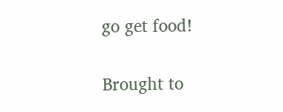go get food!

Brought to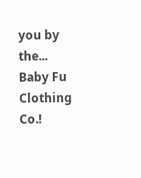you by the... Baby Fu Clothing Co.!